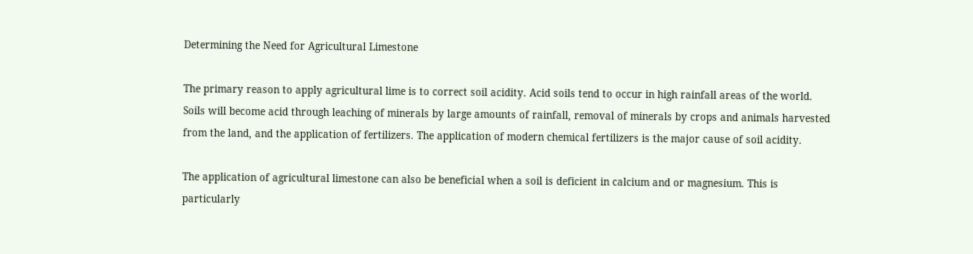Determining the Need for Agricultural Limestone

The primary reason to apply agricultural lime is to correct soil acidity. Acid soils tend to occur in high rainfall areas of the world. Soils will become acid through leaching of minerals by large amounts of rainfall, removal of minerals by crops and animals harvested from the land, and the application of fertilizers. The application of modern chemical fertilizers is the major cause of soil acidity.

The application of agricultural limestone can also be beneficial when a soil is deficient in calcium and or magnesium. This is particularly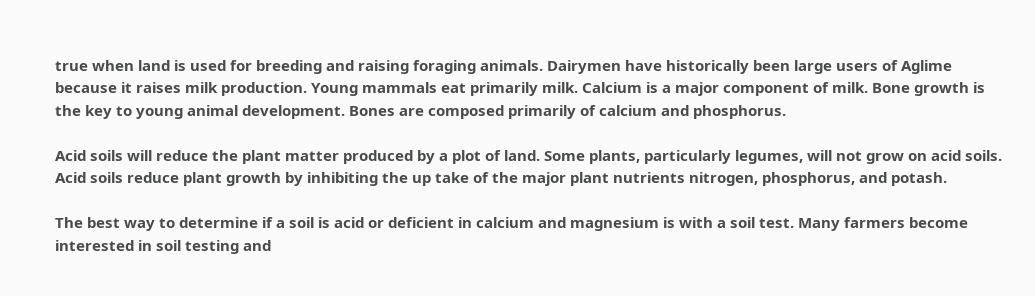true when land is used for breeding and raising foraging animals. Dairymen have historically been large users of Aglime because it raises milk production. Young mammals eat primarily milk. Calcium is a major component of milk. Bone growth is the key to young animal development. Bones are composed primarily of calcium and phosphorus.

Acid soils will reduce the plant matter produced by a plot of land. Some plants, particularly legumes, will not grow on acid soils. Acid soils reduce plant growth by inhibiting the up take of the major plant nutrients nitrogen, phosphorus, and potash.

The best way to determine if a soil is acid or deficient in calcium and magnesium is with a soil test. Many farmers become interested in soil testing and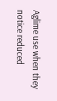Aglime use when they notice reduced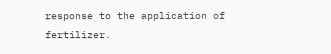response to the application of fertilizer.